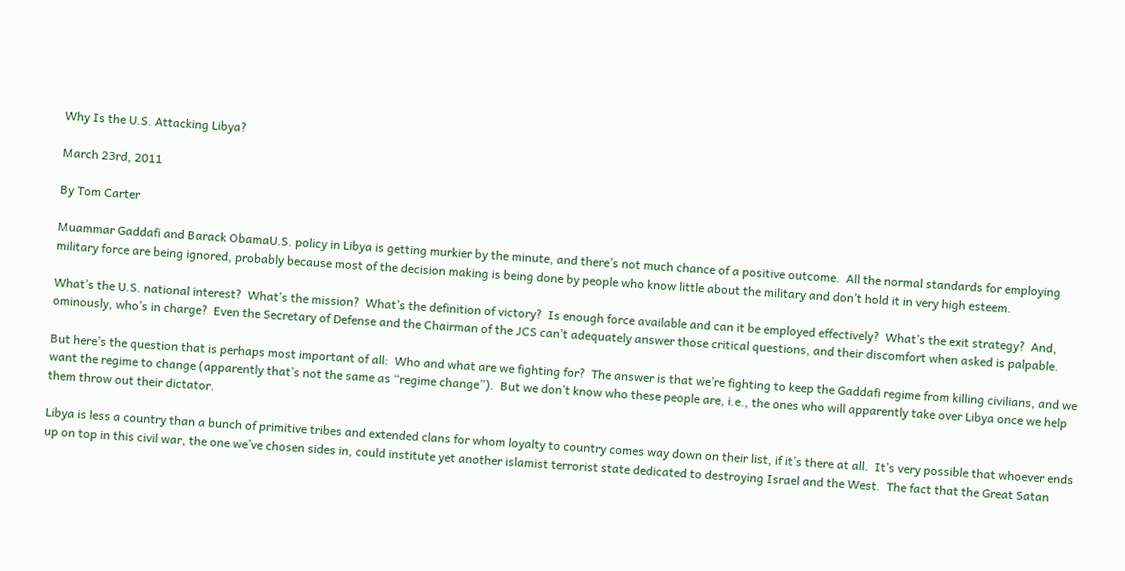Why Is the U.S. Attacking Libya?

March 23rd, 2011

By Tom Carter

Muammar Gaddafi and Barack ObamaU.S. policy in Libya is getting murkier by the minute, and there’s not much chance of a positive outcome.  All the normal standards for employing military force are being ignored, probably because most of the decision making is being done by people who know little about the military and don’t hold it in very high esteem.

What’s the U.S. national interest?  What’s the mission?  What’s the definition of victory?  Is enough force available and can it be employed effectively?  What’s the exit strategy?  And, ominously, who’s in charge?  Even the Secretary of Defense and the Chairman of the JCS can’t adequately answer those critical questions, and their discomfort when asked is palpable.

But here’s the question that is perhaps most important of all:  Who and what are we fighting for?  The answer is that we’re fighting to keep the Gaddafi regime from killing civilians, and we want the regime to change (apparently that’s not the same as “regime change”).  But we don’t know who these people are, i.e., the ones who will apparently take over Libya once we help them throw out their dictator.

Libya is less a country than a bunch of primitive tribes and extended clans for whom loyalty to country comes way down on their list, if it’s there at all.  It’s very possible that whoever ends up on top in this civil war, the one we’ve chosen sides in, could institute yet another islamist terrorist state dedicated to destroying Israel and the West.  The fact that the Great Satan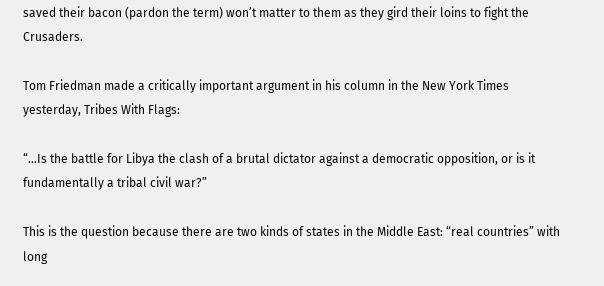saved their bacon (pardon the term) won’t matter to them as they gird their loins to fight the Crusaders.

Tom Friedman made a critically important argument in his column in the New York Times yesterday, Tribes With Flags:

“…Is the battle for Libya the clash of a brutal dictator against a democratic opposition, or is it fundamentally a tribal civil war?”

This is the question because there are two kinds of states in the Middle East: “real countries” with long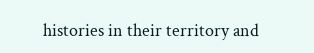histories in their territory and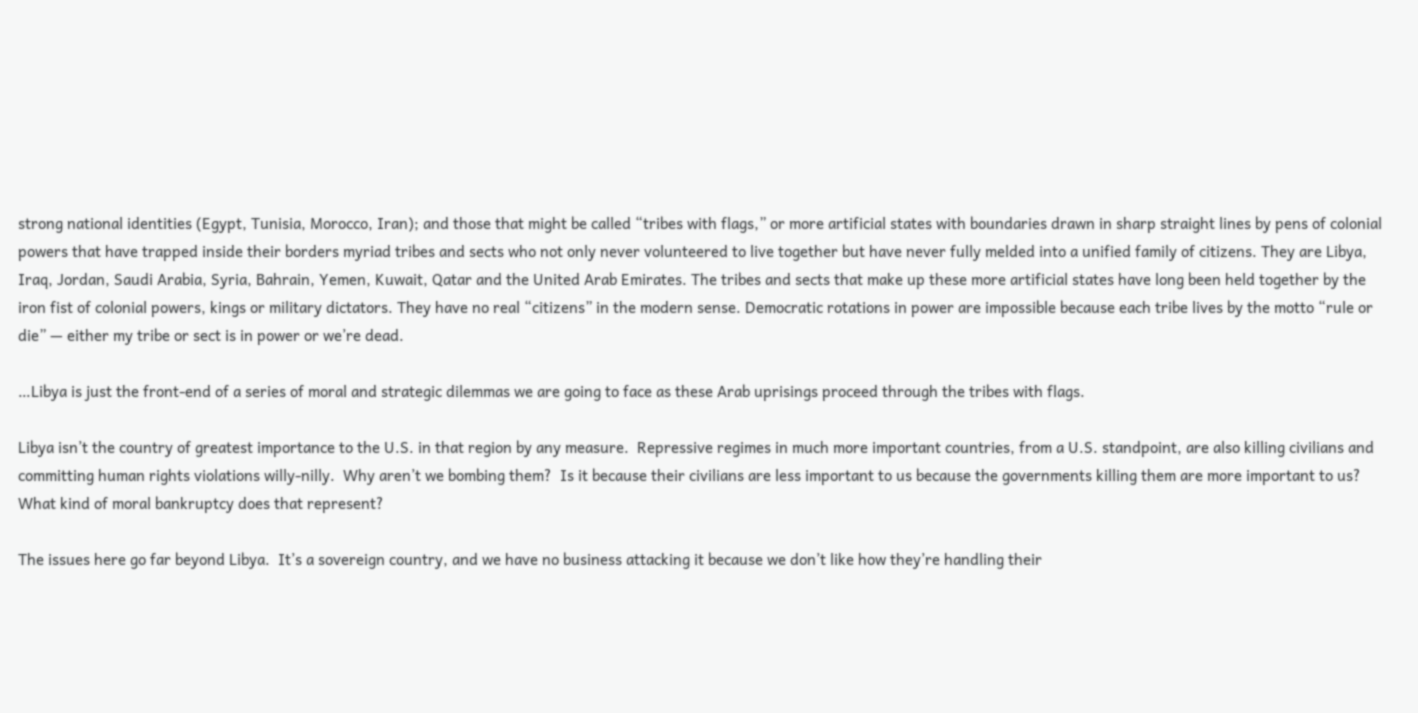strong national identities (Egypt, Tunisia, Morocco, Iran); and those that might be called “tribes with flags,” or more artificial states with boundaries drawn in sharp straight lines by pens of colonial powers that have trapped inside their borders myriad tribes and sects who not only never volunteered to live together but have never fully melded into a unified family of citizens. They are Libya, Iraq, Jordan, Saudi Arabia, Syria, Bahrain, Yemen, Kuwait, Qatar and the United Arab Emirates. The tribes and sects that make up these more artificial states have long been held together by the iron fist of colonial powers, kings or military dictators. They have no real “citizens” in the modern sense. Democratic rotations in power are impossible because each tribe lives by the motto “rule or die” — either my tribe or sect is in power or we’re dead.

…Libya is just the front-end of a series of moral and strategic dilemmas we are going to face as these Arab uprisings proceed through the tribes with flags.

Libya isn’t the country of greatest importance to the U.S. in that region by any measure.  Repressive regimes in much more important countries, from a U.S. standpoint, are also killing civilians and committing human rights violations willy-nilly.  Why aren’t we bombing them?  Is it because their civilians are less important to us because the governments killing them are more important to us?  What kind of moral bankruptcy does that represent?

The issues here go far beyond Libya.  It’s a sovereign country, and we have no business attacking it because we don’t like how they’re handling their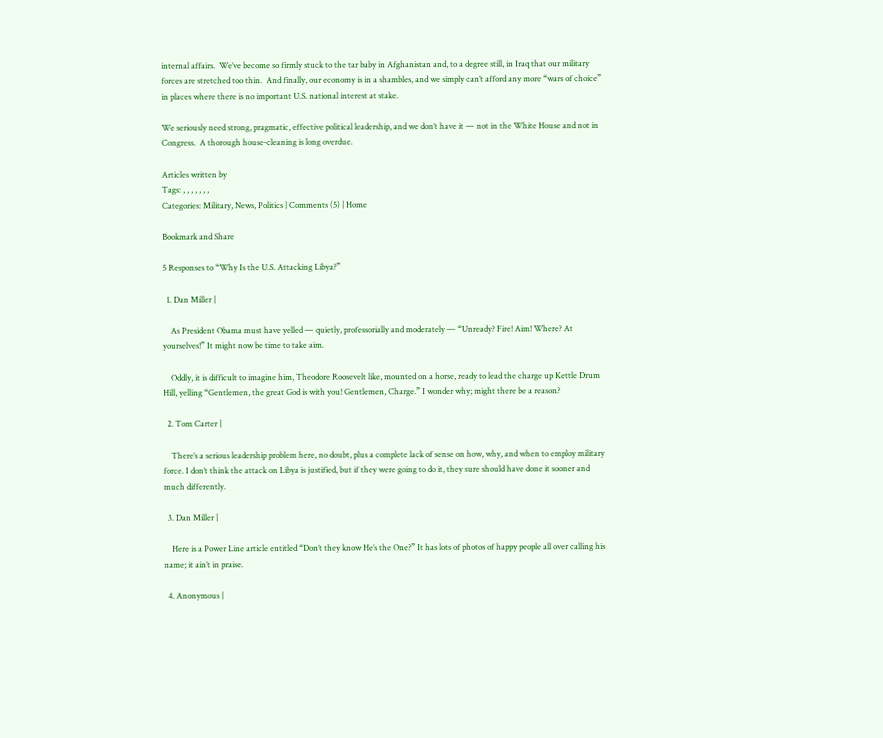internal affairs.  We’ve become so firmly stuck to the tar baby in Afghanistan and, to a degree still, in Iraq that our military forces are stretched too thin.  And finally, our economy is in a shambles, and we simply can’t afford any more “wars of choice” in places where there is no important U.S. national interest at stake.

We seriously need strong, pragmatic, effective political leadership, and we don’t have it — not in the White House and not in Congress.  A thorough house-cleaning is long overdue.

Articles written by
Tags: , , , , , , ,
Categories: Military, News, Politics | Comments (5) | Home

Bookmark and Share

5 Responses to “Why Is the U.S. Attacking Libya?”

  1. Dan Miller |

    As President Obama must have yelled — quietly, professorially and moderately — “Unready? Fire! Aim! Where? At yourselves!” It might now be time to take aim.

    Oddly, it is difficult to imagine him, Theodore Roosevelt like, mounted on a horse, ready to lead the charge up Kettle Drum Hill, yelling “Gentlemen, the great God is with you! Gentlemen, Charge.” I wonder why; might there be a reason?

  2. Tom Carter |

    There’s a serious leadership problem here, no doubt, plus a complete lack of sense on how, why, and when to employ military force. I don’t think the attack on Libya is justified, but if they were going to do it, they sure should have done it sooner and much differently.

  3. Dan Miller |

    Here is a Power Line article entitled “Don’t they know He’s the One?” It has lots of photos of happy people all over calling his name; it ain’t in praise.

  4. Anonymous |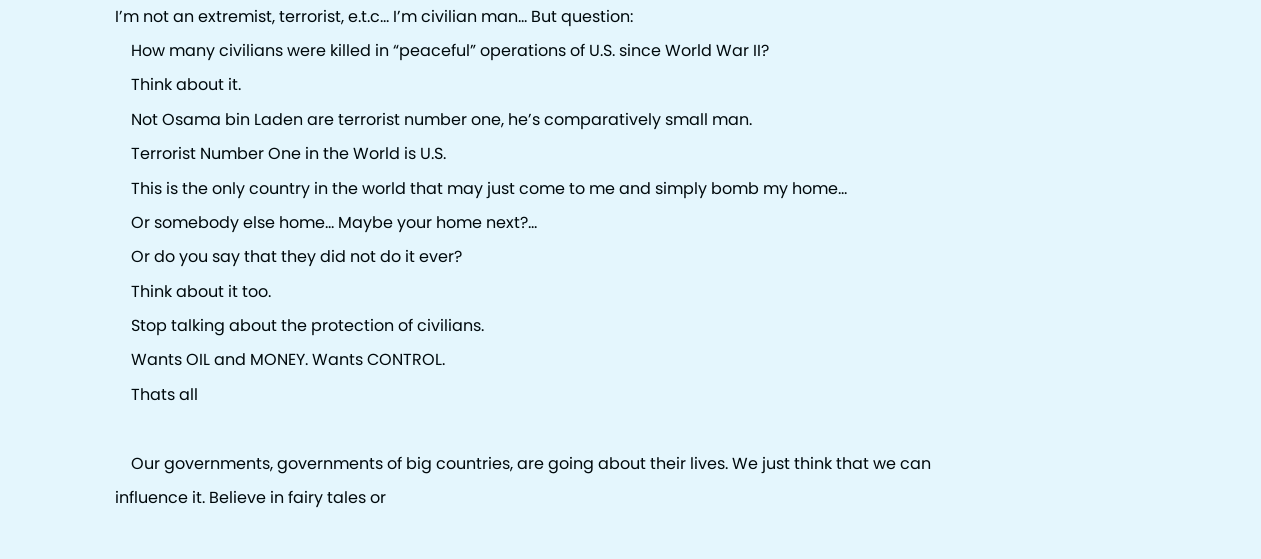I’m not an extremist, terrorist, e.t.c… I’m civilian man… But question:
    How many civilians were killed in “peaceful” operations of U.S. since World War II?
    Think about it.
    Not Osama bin Laden are terrorist number one, he’s comparatively small man.
    Terrorist Number One in the World is U.S.
    This is the only country in the world that may just come to me and simply bomb my home…
    Or somebody else home… Maybe your home next?…
    Or do you say that they did not do it ever?
    Think about it too.
    Stop talking about the protection of civilians.
    Wants OIL and MONEY. Wants CONTROL.
    Thats all

    Our governments, governments of big countries, are going about their lives. We just think that we can influence it. Believe in fairy tales or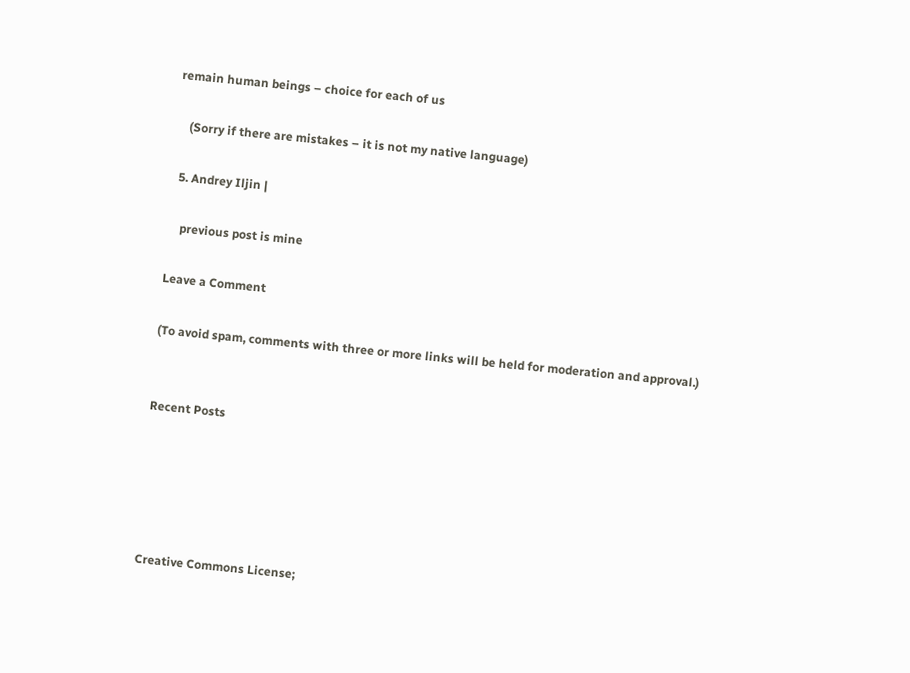remain human beings – choice for each of us

    (Sorry if there are mistakes – it is not my native language)

  5. Andrey Iljin |

    previous post is mine

Leave a Comment

(To avoid spam, comments with three or more links will be held for moderation and approval.)


Recent Posts





Creative Commons License;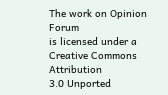The work on Opinion Forum
is licensed under a
Creative Commons Attribution
3.0 Unported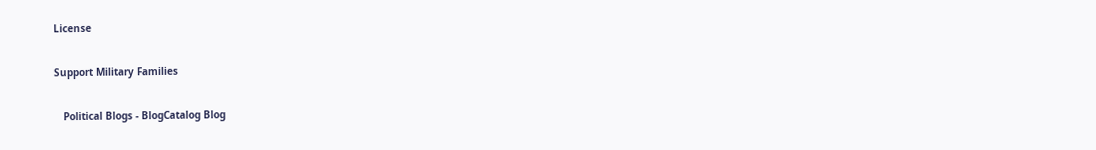License

Support Military Families

   Political Blogs - BlogCatalog Blog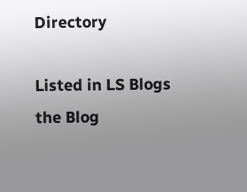Directory

Listed in LS Blogs the Blog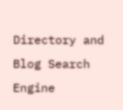Directory and Blog Search Engine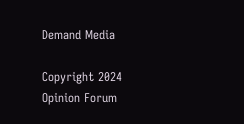Demand Media

Copyright 2024 Opinion Forum